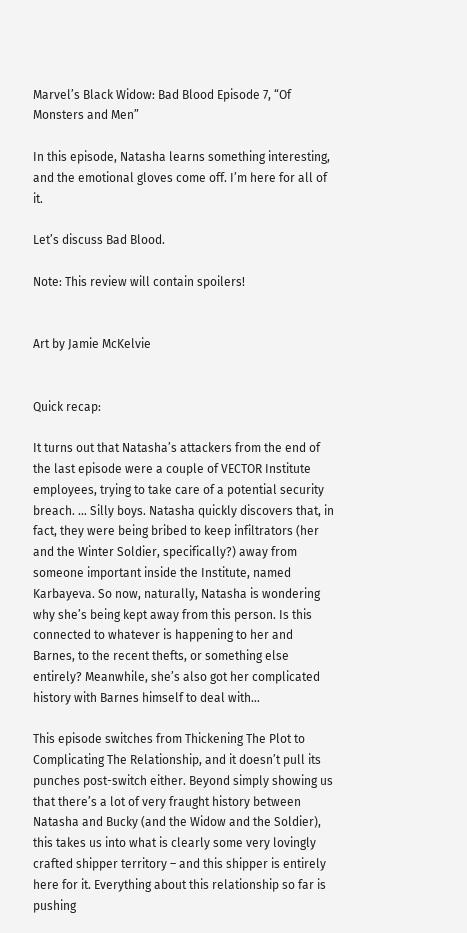Marvel’s Black Widow: Bad Blood Episode 7, “Of Monsters and Men”

In this episode, Natasha learns something interesting, and the emotional gloves come off. I’m here for all of it.

Let’s discuss Bad Blood.

Note: This review will contain spoilers!


Art by Jamie McKelvie


Quick recap:

It turns out that Natasha’s attackers from the end of the last episode were a couple of VECTOR Institute employees, trying to take care of a potential security breach. … Silly boys. Natasha quickly discovers that, in fact, they were being bribed to keep infiltrators (her and the Winter Soldier, specifically?) away from someone important inside the Institute, named Karbayeva. So now, naturally, Natasha is wondering why she’s being kept away from this person. Is this connected to whatever is happening to her and Barnes, to the recent thefts, or something else entirely? Meanwhile, she’s also got her complicated history with Barnes himself to deal with…

This episode switches from Thickening The Plot to Complicating The Relationship, and it doesn’t pull its punches post-switch either. Beyond simply showing us that there’s a lot of very fraught history between Natasha and Bucky (and the Widow and the Soldier), this takes us into what is clearly some very lovingly crafted shipper territory – and this shipper is entirely here for it. Everything about this relationship so far is pushing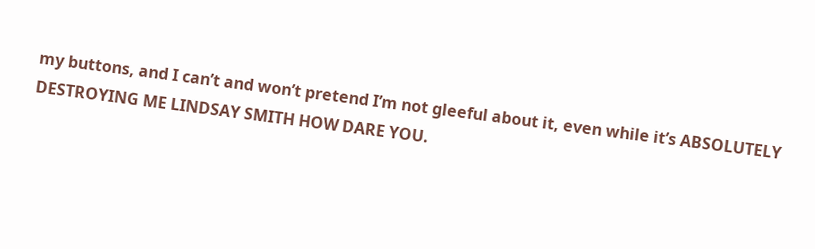my buttons, and I can’t and won’t pretend I’m not gleeful about it, even while it’s ABSOLUTELY DESTROYING ME LINDSAY SMITH HOW DARE YOU.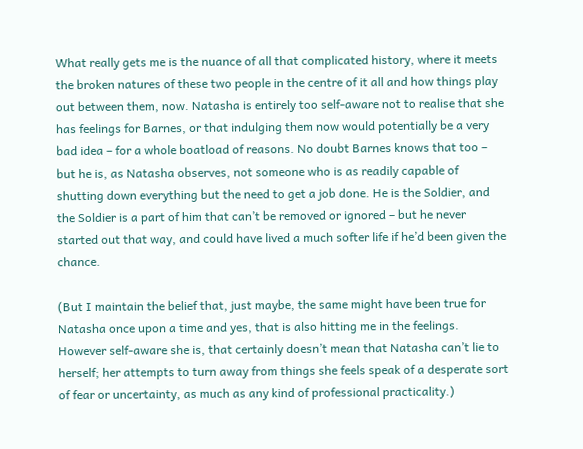What really gets me is the nuance of all that complicated history, where it meets the broken natures of these two people in the centre of it all and how things play out between them, now. Natasha is entirely too self-aware not to realise that she has feelings for Barnes, or that indulging them now would potentially be a very bad idea – for a whole boatload of reasons. No doubt Barnes knows that too – but he is, as Natasha observes, not someone who is as readily capable of shutting down everything but the need to get a job done. He is the Soldier, and the Soldier is a part of him that can’t be removed or ignored – but he never started out that way, and could have lived a much softer life if he’d been given the chance.

(But I maintain the belief that, just maybe, the same might have been true for Natasha once upon a time and yes, that is also hitting me in the feelings. However self-aware she is, that certainly doesn’t mean that Natasha can’t lie to herself; her attempts to turn away from things she feels speak of a desperate sort of fear or uncertainty, as much as any kind of professional practicality.)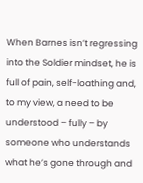When Barnes isn’t regressing into the Soldier mindset, he is full of pain, self-loathing and, to my view, a need to be understood – fully – by someone who understands what he’s gone through and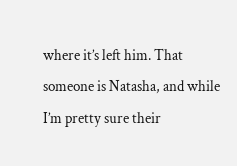where it’s left him. That someone is Natasha, and while I’m pretty sure their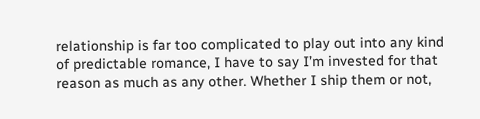relationship is far too complicated to play out into any kind of predictable romance, I have to say I’m invested for that reason as much as any other. Whether I ship them or not,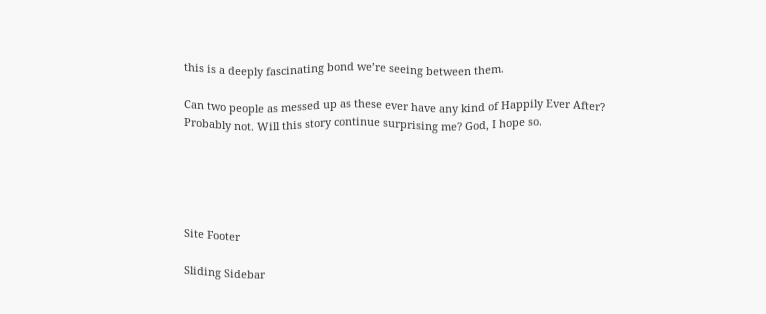this is a deeply fascinating bond we’re seeing between them.

Can two people as messed up as these ever have any kind of Happily Ever After? Probably not. Will this story continue surprising me? God, I hope so.





Site Footer

Sliding Sidebar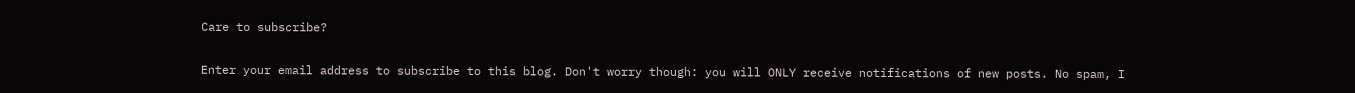Care to subscribe?

Enter your email address to subscribe to this blog. Don't worry though: you will ONLY receive notifications of new posts. No spam, I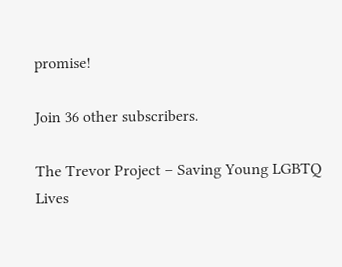promise!

Join 36 other subscribers.

The Trevor Project – Saving Young LGBTQ Lives